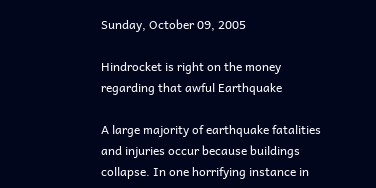Sunday, October 09, 2005

Hindrocket is right on the money regarding that awful Earthquake

A large majority of earthquake fatalities and injuries occur because buildings collapse. In one horrifying instance in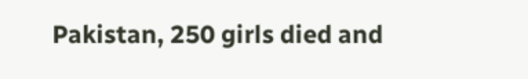Pakistan, 250 girls died and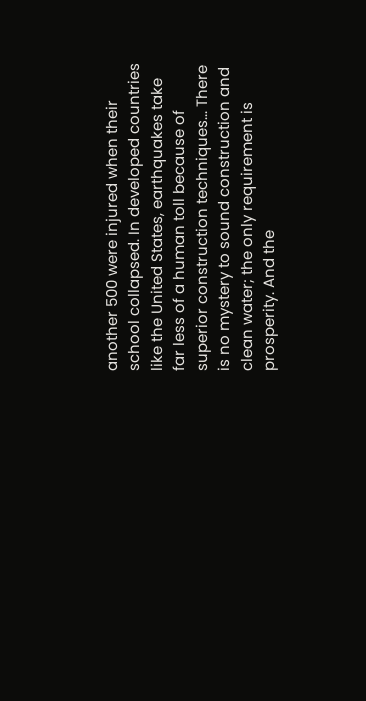another 500 were injured when their school collapsed. In developed countries like the United States, earthquakes take far less of a human toll because of superior construction techniques... There is no mystery to sound construction and clean water; the only requirement is prosperity. And the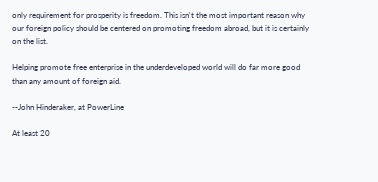only requirement for prosperity is freedom. This isn't the most important reason why our foreign policy should be centered on promoting freedom abroad, but it is certainly on the list.

Helping promote free enterprise in the underdeveloped world will do far more good than any amount of foreign aid.

--John Hinderaker, at PowerLine

At least 20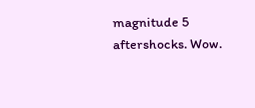magnitude 5 aftershocks. Wow.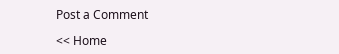Post a Comment

<< Home